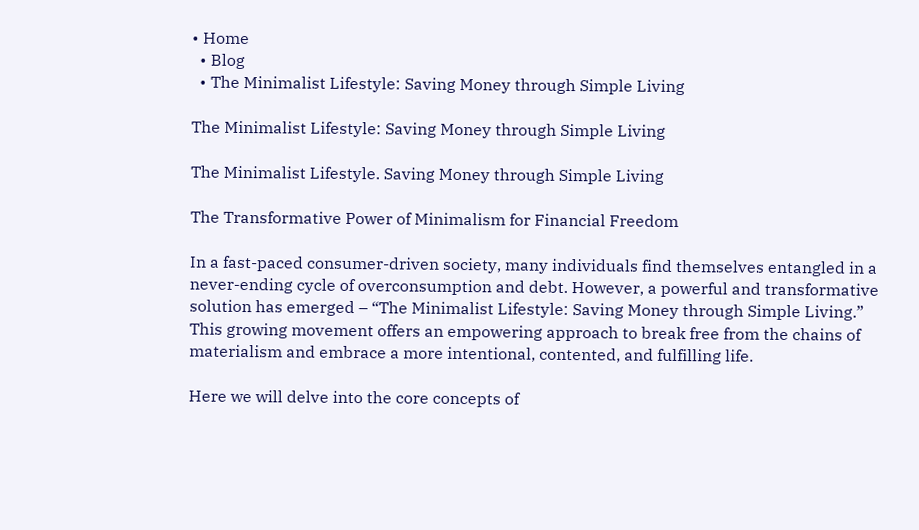• Home
  • Blog
  • The Minimalist Lifestyle: Saving Money through Simple Living

The Minimalist Lifestyle: Saving Money through Simple Living

The Minimalist Lifestyle. Saving Money through Simple Living

The Transformative Power of Minimalism for Financial Freedom

In a fast-paced consumer-driven society, many individuals find themselves entangled in a never-ending cycle of overconsumption and debt. However, a powerful and transformative solution has emerged – “The Minimalist Lifestyle: Saving Money through Simple Living.” This growing movement offers an empowering approach to break free from the chains of materialism and embrace a more intentional, contented, and fulfilling life.

Here we will delve into the core concepts of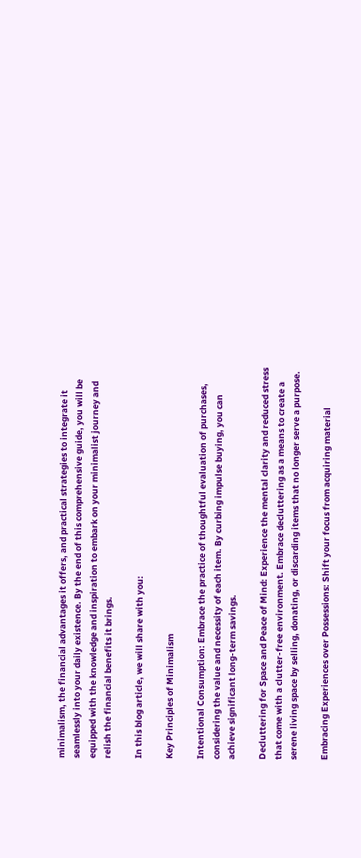minimalism, the financial advantages it offers, and practical strategies to integrate it seamlessly into your daily existence. By the end of this comprehensive guide, you will be equipped with the knowledge and inspiration to embark on your minimalist journey and relish the financial benefits it brings.

In this blog article, we will share with you:

Key Principles of Minimalism

Intentional Consumption: Embrace the practice of thoughtful evaluation of purchases, considering the value and necessity of each item. By curbing impulse buying, you can achieve significant long-term savings.

Decluttering for Space and Peace of Mind: Experience the mental clarity and reduced stress that come with a clutter-free environment. Embrace decluttering as a means to create a serene living space by selling, donating, or discarding items that no longer serve a purpose.

Embracing Experiences over Possessions: Shift your focus from acquiring material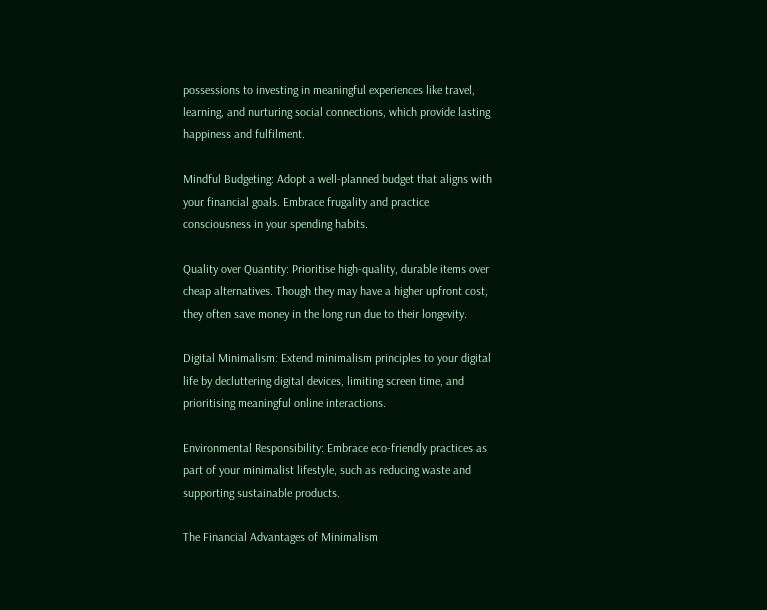possessions to investing in meaningful experiences like travel, learning, and nurturing social connections, which provide lasting happiness and fulfilment.

Mindful Budgeting: Adopt a well-planned budget that aligns with your financial goals. Embrace frugality and practice consciousness in your spending habits.

Quality over Quantity: Prioritise high-quality, durable items over cheap alternatives. Though they may have a higher upfront cost, they often save money in the long run due to their longevity.

Digital Minimalism: Extend minimalism principles to your digital life by decluttering digital devices, limiting screen time, and prioritising meaningful online interactions.

Environmental Responsibility: Embrace eco-friendly practices as part of your minimalist lifestyle, such as reducing waste and supporting sustainable products.

The Financial Advantages of Minimalism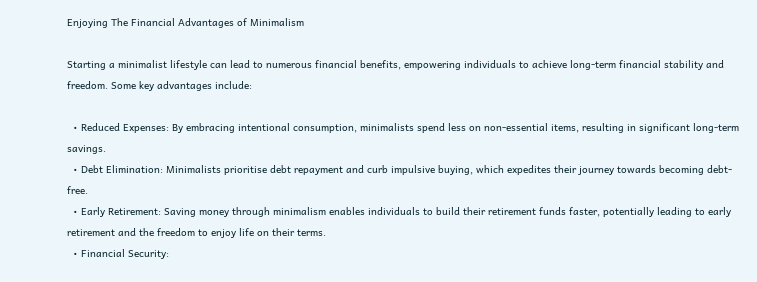Enjoying The Financial Advantages of Minimalism

Starting a minimalist lifestyle can lead to numerous financial benefits, empowering individuals to achieve long-term financial stability and freedom. Some key advantages include:

  • Reduced Expenses: By embracing intentional consumption, minimalists spend less on non-essential items, resulting in significant long-term savings.
  • Debt Elimination: Minimalists prioritise debt repayment and curb impulsive buying, which expedites their journey towards becoming debt-free.
  • Early Retirement: Saving money through minimalism enables individuals to build their retirement funds faster, potentially leading to early retirement and the freedom to enjoy life on their terms.
  • Financial Security: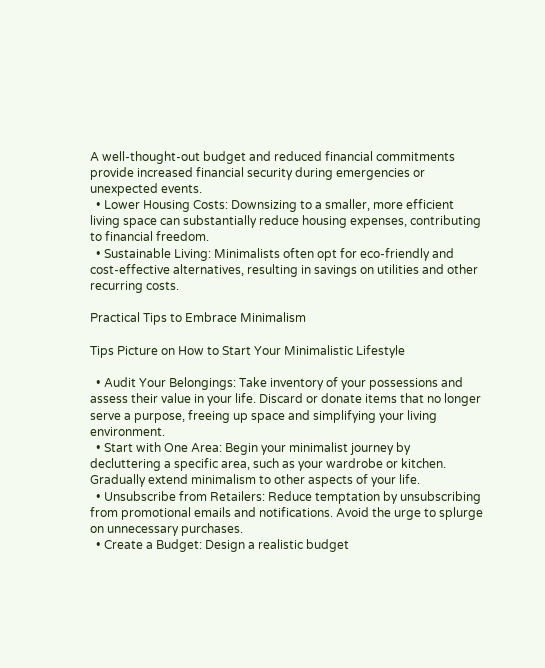A well-thought-out budget and reduced financial commitments provide increased financial security during emergencies or unexpected events.
  • Lower Housing Costs: Downsizing to a smaller, more efficient living space can substantially reduce housing expenses, contributing to financial freedom.
  • Sustainable Living: Minimalists often opt for eco-friendly and cost-effective alternatives, resulting in savings on utilities and other recurring costs.

Practical Tips to Embrace Minimalism

Tips Picture on How to Start Your Minimalistic Lifestyle

  • Audit Your Belongings: Take inventory of your possessions and assess their value in your life. Discard or donate items that no longer serve a purpose, freeing up space and simplifying your living environment.
  • Start with One Area: Begin your minimalist journey by decluttering a specific area, such as your wardrobe or kitchen. Gradually extend minimalism to other aspects of your life.
  • Unsubscribe from Retailers: Reduce temptation by unsubscribing from promotional emails and notifications. Avoid the urge to splurge on unnecessary purchases.
  • Create a Budget: Design a realistic budget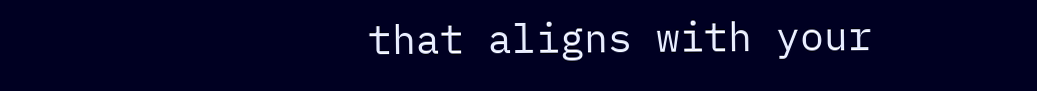that aligns with your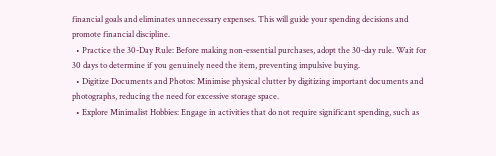financial goals and eliminates unnecessary expenses. This will guide your spending decisions and promote financial discipline.
  • Practice the 30-Day Rule: Before making non-essential purchases, adopt the 30-day rule. Wait for 30 days to determine if you genuinely need the item, preventing impulsive buying.
  • Digitize Documents and Photos: Minimise physical clutter by digitizing important documents and photographs, reducing the need for excessive storage space.
  • Explore Minimalist Hobbies: Engage in activities that do not require significant spending, such as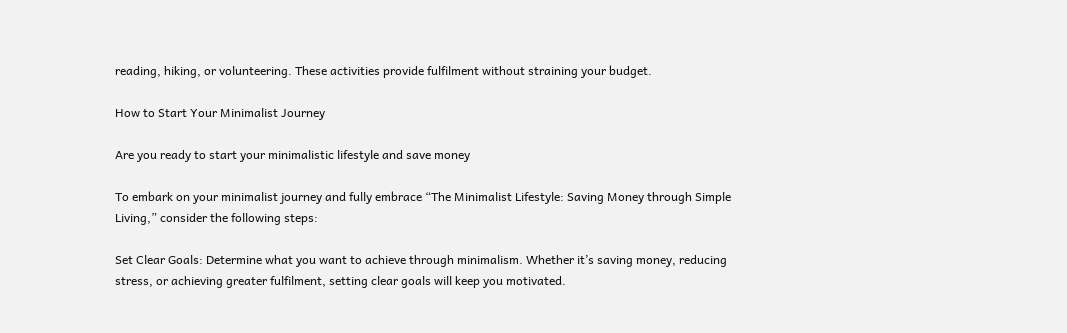reading, hiking, or volunteering. These activities provide fulfilment without straining your budget.

How to Start Your Minimalist Journey

Are you ready to start your minimalistic lifestyle and save money

To embark on your minimalist journey and fully embrace “The Minimalist Lifestyle: Saving Money through Simple Living,” consider the following steps:

Set Clear Goals: Determine what you want to achieve through minimalism. Whether it’s saving money, reducing stress, or achieving greater fulfilment, setting clear goals will keep you motivated.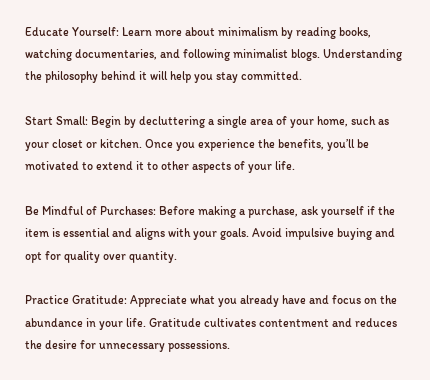Educate Yourself: Learn more about minimalism by reading books, watching documentaries, and following minimalist blogs. Understanding the philosophy behind it will help you stay committed.

Start Small: Begin by decluttering a single area of your home, such as your closet or kitchen. Once you experience the benefits, you’ll be motivated to extend it to other aspects of your life.

Be Mindful of Purchases: Before making a purchase, ask yourself if the item is essential and aligns with your goals. Avoid impulsive buying and opt for quality over quantity.

Practice Gratitude: Appreciate what you already have and focus on the abundance in your life. Gratitude cultivates contentment and reduces the desire for unnecessary possessions.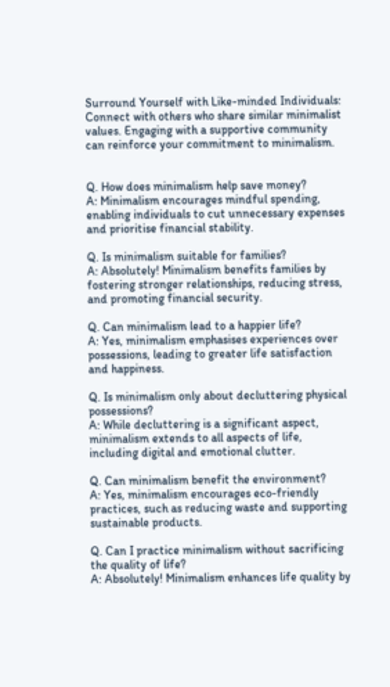Surround Yourself with Like-minded Individuals: Connect with others who share similar minimalist values. Engaging with a supportive community can reinforce your commitment to minimalism.


Q. How does minimalism help save money?
A: Minimalism encourages mindful spending, enabling individuals to cut unnecessary expenses and prioritise financial stability.

Q. Is minimalism suitable for families?
A: Absolutely! Minimalism benefits families by fostering stronger relationships, reducing stress, and promoting financial security.

Q. Can minimalism lead to a happier life?
A: Yes, minimalism emphasises experiences over possessions, leading to greater life satisfaction and happiness.

Q. Is minimalism only about decluttering physical possessions?
A: While decluttering is a significant aspect, minimalism extends to all aspects of life, including digital and emotional clutter.

Q. Can minimalism benefit the environment?
A: Yes, minimalism encourages eco-friendly practices, such as reducing waste and supporting sustainable products.

Q. Can I practice minimalism without sacrificing the quality of life?
A: Absolutely! Minimalism enhances life quality by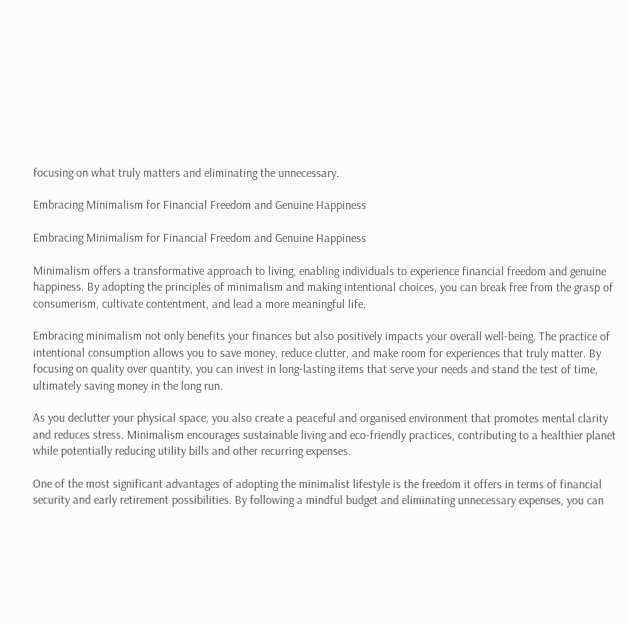focusing on what truly matters and eliminating the unnecessary.

Embracing Minimalism for Financial Freedom and Genuine Happiness

Embracing Minimalism for Financial Freedom and Genuine Happiness

Minimalism offers a transformative approach to living, enabling individuals to experience financial freedom and genuine happiness. By adopting the principles of minimalism and making intentional choices, you can break free from the grasp of consumerism, cultivate contentment, and lead a more meaningful life.

Embracing minimalism not only benefits your finances but also positively impacts your overall well-being. The practice of intentional consumption allows you to save money, reduce clutter, and make room for experiences that truly matter. By focusing on quality over quantity, you can invest in long-lasting items that serve your needs and stand the test of time, ultimately saving money in the long run.

As you declutter your physical space, you also create a peaceful and organised environment that promotes mental clarity and reduces stress. Minimalism encourages sustainable living and eco-friendly practices, contributing to a healthier planet while potentially reducing utility bills and other recurring expenses.

One of the most significant advantages of adopting the minimalist lifestyle is the freedom it offers in terms of financial security and early retirement possibilities. By following a mindful budget and eliminating unnecessary expenses, you can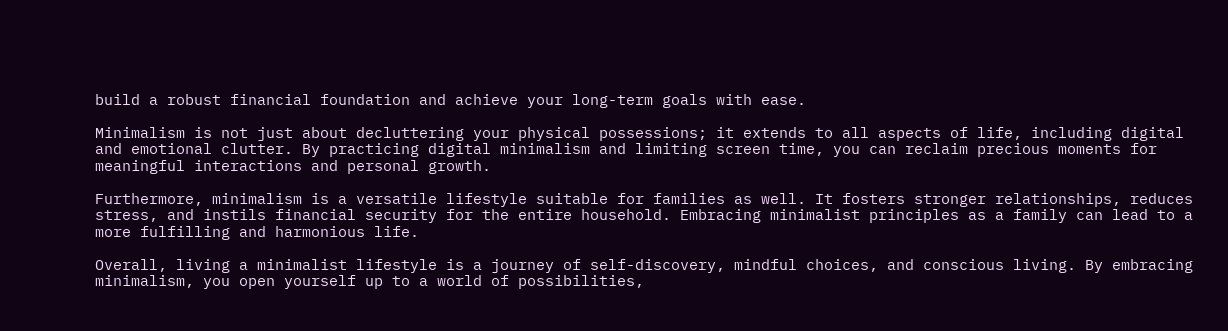build a robust financial foundation and achieve your long-term goals with ease.

Minimalism is not just about decluttering your physical possessions; it extends to all aspects of life, including digital and emotional clutter. By practicing digital minimalism and limiting screen time, you can reclaim precious moments for meaningful interactions and personal growth.

Furthermore, minimalism is a versatile lifestyle suitable for families as well. It fosters stronger relationships, reduces stress, and instils financial security for the entire household. Embracing minimalist principles as a family can lead to a more fulfilling and harmonious life.

Overall, living a minimalist lifestyle is a journey of self-discovery, mindful choices, and conscious living. By embracing minimalism, you open yourself up to a world of possibilities,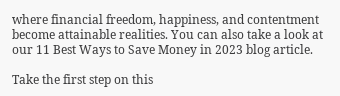where financial freedom, happiness, and contentment become attainable realities. You can also take a look at our 11 Best Ways to Save Money in 2023 blog article.

Take the first step on this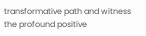transformative path and witness the profound positive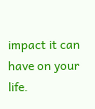impact it can have on your life.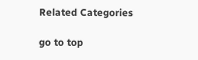Related Categories

go to top